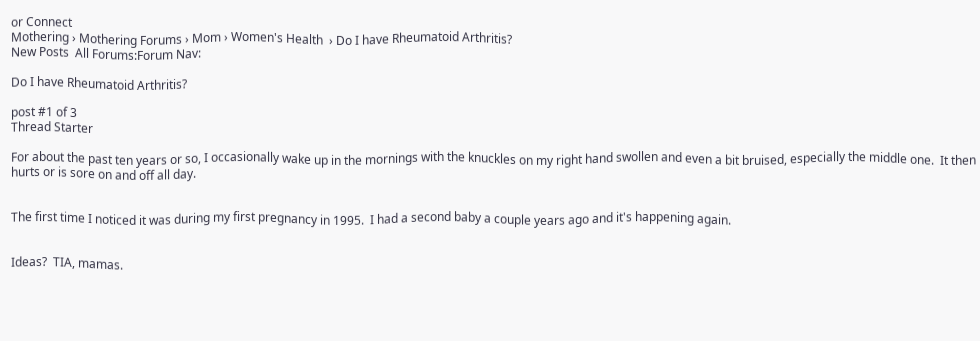or Connect
Mothering › Mothering Forums › Mom › Women's Health  › Do I have Rheumatoid Arthritis?
New Posts  All Forums:Forum Nav:

Do I have Rheumatoid Arthritis?

post #1 of 3
Thread Starter

For about the past ten years or so, I occasionally wake up in the mornings with the knuckles on my right hand swollen and even a bit bruised, especially the middle one.  It then hurts or is sore on and off all day.


The first time I noticed it was during my first pregnancy in 1995.  I had a second baby a couple years ago and it's happening again.


Ideas?  TIA, mamas.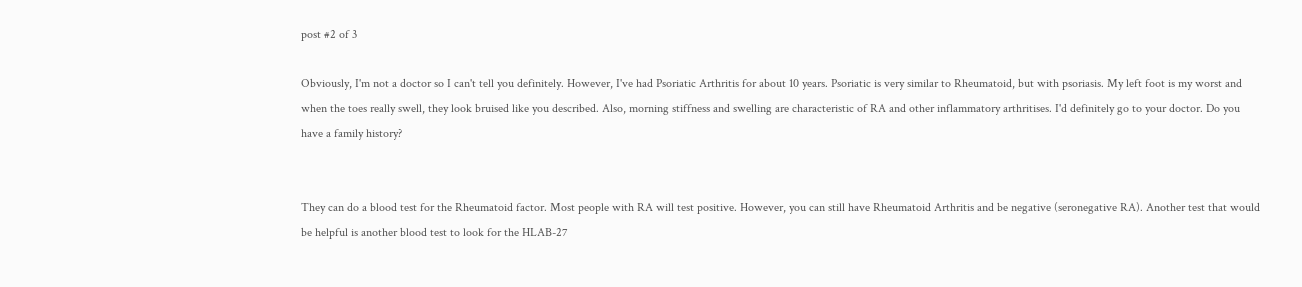post #2 of 3

Obviously, I'm not a doctor so I can't tell you definitely. However, I've had Psoriatic Arthritis for about 10 years. Psoriatic is very similar to Rheumatoid, but with psoriasis. My left foot is my worst and when the toes really swell, they look bruised like you described. Also, morning stiffness and swelling are characteristic of RA and other inflammatory arthritises. I'd definitely go to your doctor. Do you have a family history?


They can do a blood test for the Rheumatoid factor. Most people with RA will test positive. However, you can still have Rheumatoid Arthritis and be negative (seronegative RA). Another test that would be helpful is another blood test to look for the HLAB-27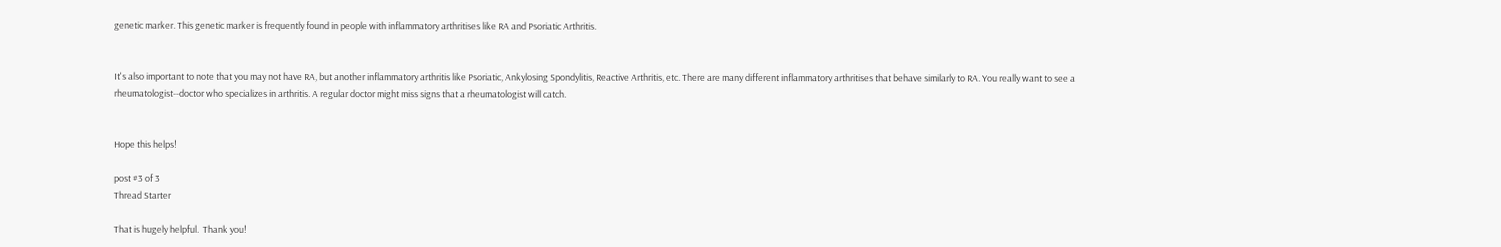genetic marker. This genetic marker is frequently found in people with inflammatory arthritises like RA and Psoriatic Arthritis.


It's also important to note that you may not have RA, but another inflammatory arthritis like Psoriatic, Ankylosing Spondylitis, Reactive Arthritis, etc. There are many different inflammatory arthritises that behave similarly to RA. You really want to see a rheumatologist--doctor who specializes in arthritis. A regular doctor might miss signs that a rheumatologist will catch.


Hope this helps!

post #3 of 3
Thread Starter

That is hugely helpful.  Thank you!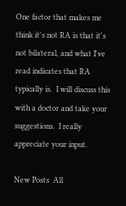One factor that makes me think it's not RA is that it's not bilateral, and what I've read indicates that RA typically is.  I will discuss this with a doctor and take your suggestions.  I really appreciate your input.

New Posts  All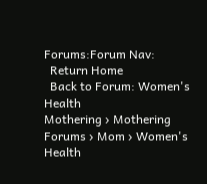Forums:Forum Nav:
  Return Home
  Back to Forum: Women's Health
Mothering › Mothering Forums › Mom › Women's Health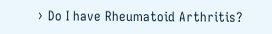› Do I have Rheumatoid Arthritis?